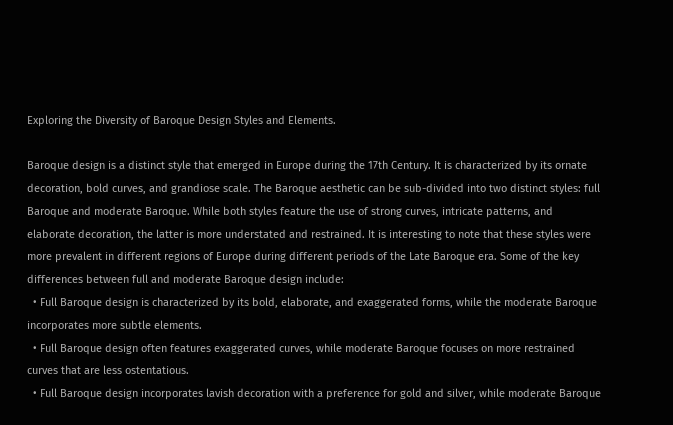Exploring the Diversity of Baroque Design Styles and Elements.

Baroque design is a distinct style that emerged in Europe during the 17th Century. It is characterized by its ornate decoration, bold curves, and grandiose scale. The Baroque aesthetic can be sub-divided into two distinct styles: full Baroque and moderate Baroque. While both styles feature the use of strong curves, intricate patterns, and elaborate decoration, the latter is more understated and restrained. It is interesting to note that these styles were more prevalent in different regions of Europe during different periods of the Late Baroque era. Some of the key differences between full and moderate Baroque design include:
  • Full Baroque design is characterized by its bold, elaborate, and exaggerated forms, while the moderate Baroque incorporates more subtle elements.
  • Full Baroque design often features exaggerated curves, while moderate Baroque focuses on more restrained curves that are less ostentatious.
  • Full Baroque design incorporates lavish decoration with a preference for gold and silver, while moderate Baroque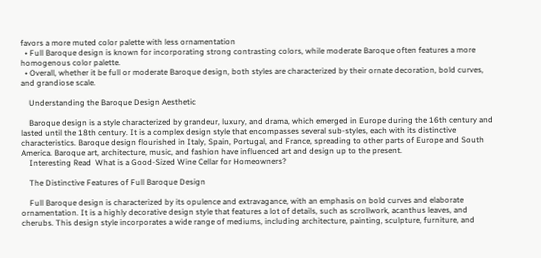favors a more muted color palette with less ornamentation
  • Full Baroque design is known for incorporating strong contrasting colors, while moderate Baroque often features a more homogenous color palette.
  • Overall, whether it be full or moderate Baroque design, both styles are characterized by their ornate decoration, bold curves, and grandiose scale.

    Understanding the Baroque Design Aesthetic

    Baroque design is a style characterized by grandeur, luxury, and drama, which emerged in Europe during the 16th century and lasted until the 18th century. It is a complex design style that encompasses several sub-styles, each with its distinctive characteristics. Baroque design flourished in Italy, Spain, Portugal, and France, spreading to other parts of Europe and South America. Baroque art, architecture, music, and fashion have influenced art and design up to the present.
    Interesting Read  What is a Good-Sized Wine Cellar for Homeowners?

    The Distinctive Features of Full Baroque Design

    Full Baroque design is characterized by its opulence and extravagance, with an emphasis on bold curves and elaborate ornamentation. It is a highly decorative design style that features a lot of details, such as scrollwork, acanthus leaves, and cherubs. This design style incorporates a wide range of mediums, including architecture, painting, sculpture, furniture, and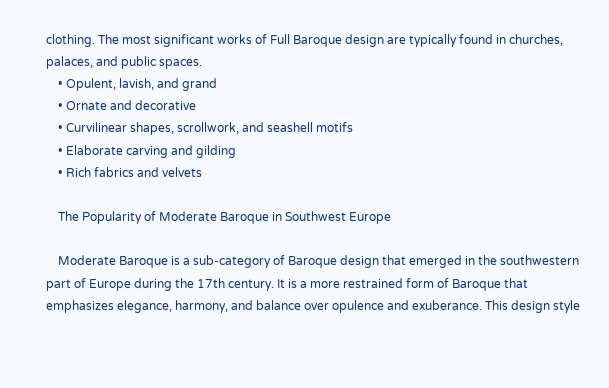clothing. The most significant works of Full Baroque design are typically found in churches, palaces, and public spaces.
    • Opulent, lavish, and grand
    • Ornate and decorative
    • Curvilinear shapes, scrollwork, and seashell motifs
    • Elaborate carving and gilding
    • Rich fabrics and velvets

    The Popularity of Moderate Baroque in Southwest Europe

    Moderate Baroque is a sub-category of Baroque design that emerged in the southwestern part of Europe during the 17th century. It is a more restrained form of Baroque that emphasizes elegance, harmony, and balance over opulence and exuberance. This design style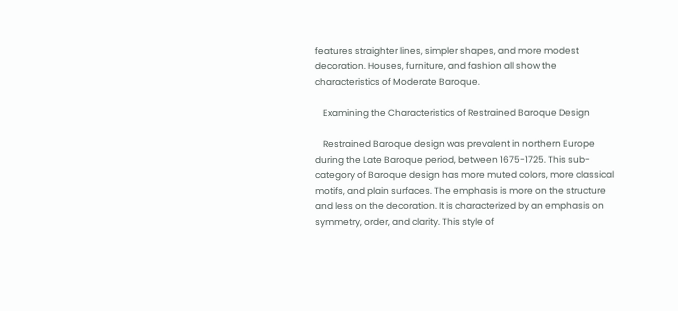features straighter lines, simpler shapes, and more modest decoration. Houses, furniture, and fashion all show the characteristics of Moderate Baroque.

    Examining the Characteristics of Restrained Baroque Design

    Restrained Baroque design was prevalent in northern Europe during the Late Baroque period, between 1675-1725. This sub-category of Baroque design has more muted colors, more classical motifs, and plain surfaces. The emphasis is more on the structure and less on the decoration. It is characterized by an emphasis on symmetry, order, and clarity. This style of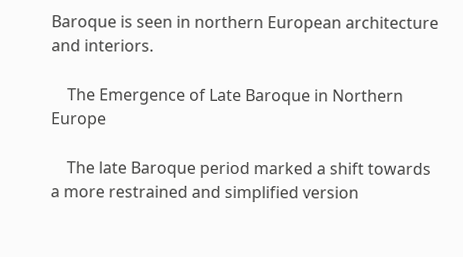Baroque is seen in northern European architecture and interiors.

    The Emergence of Late Baroque in Northern Europe

    The late Baroque period marked a shift towards a more restrained and simplified version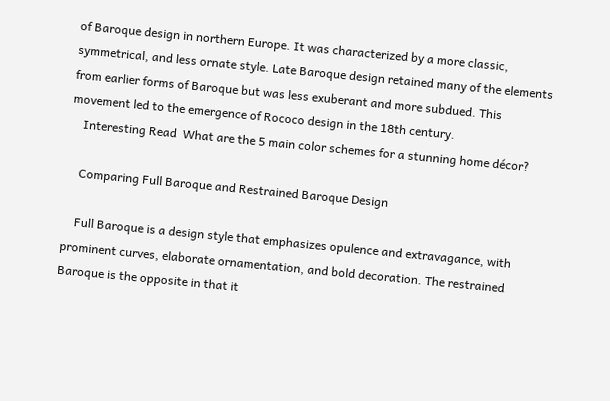of Baroque design in northern Europe. It was characterized by a more classic, symmetrical, and less ornate style. Late Baroque design retained many of the elements from earlier forms of Baroque but was less exuberant and more subdued. This movement led to the emergence of Rococo design in the 18th century.
    Interesting Read  What are the 5 main color schemes for a stunning home décor?

    Comparing Full Baroque and Restrained Baroque Design

    Full Baroque is a design style that emphasizes opulence and extravagance, with prominent curves, elaborate ornamentation, and bold decoration. The restrained Baroque is the opposite in that it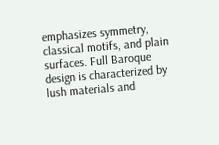emphasizes symmetry, classical motifs, and plain surfaces. Full Baroque design is characterized by lush materials and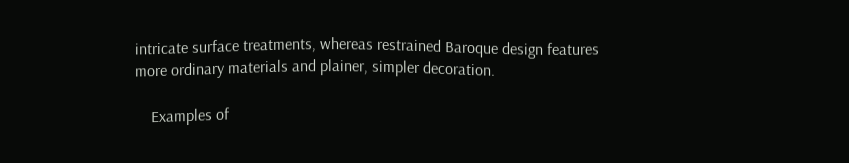intricate surface treatments, whereas restrained Baroque design features more ordinary materials and plainer, simpler decoration.

    Examples of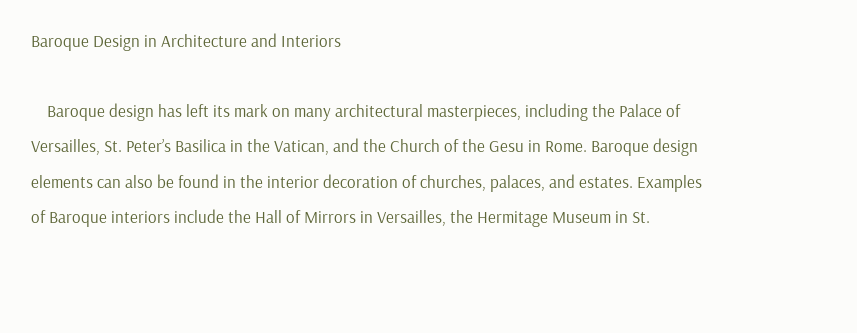Baroque Design in Architecture and Interiors

    Baroque design has left its mark on many architectural masterpieces, including the Palace of Versailles, St. Peter’s Basilica in the Vatican, and the Church of the Gesu in Rome. Baroque design elements can also be found in the interior decoration of churches, palaces, and estates. Examples of Baroque interiors include the Hall of Mirrors in Versailles, the Hermitage Museum in St.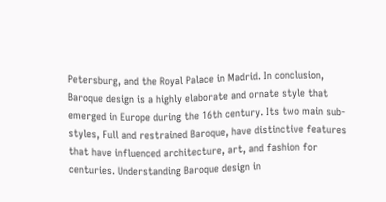Petersburg, and the Royal Palace in Madrid. In conclusion, Baroque design is a highly elaborate and ornate style that emerged in Europe during the 16th century. Its two main sub-styles, Full and restrained Baroque, have distinctive features that have influenced architecture, art, and fashion for centuries. Understanding Baroque design in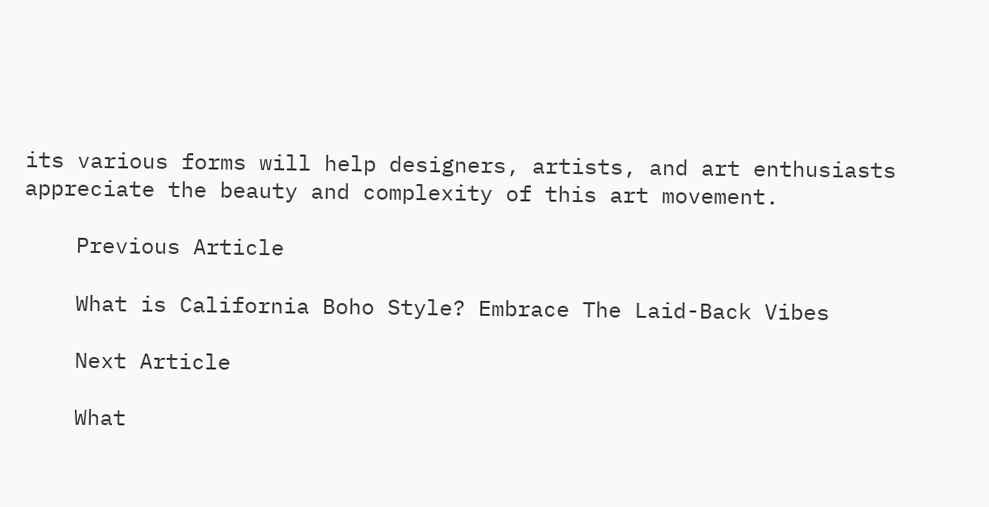its various forms will help designers, artists, and art enthusiasts appreciate the beauty and complexity of this art movement.

    Previous Article

    What is California Boho Style? Embrace The Laid-Back Vibes

    Next Article

    What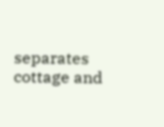separates cottage and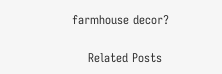farmhouse decor?

    Related Posts